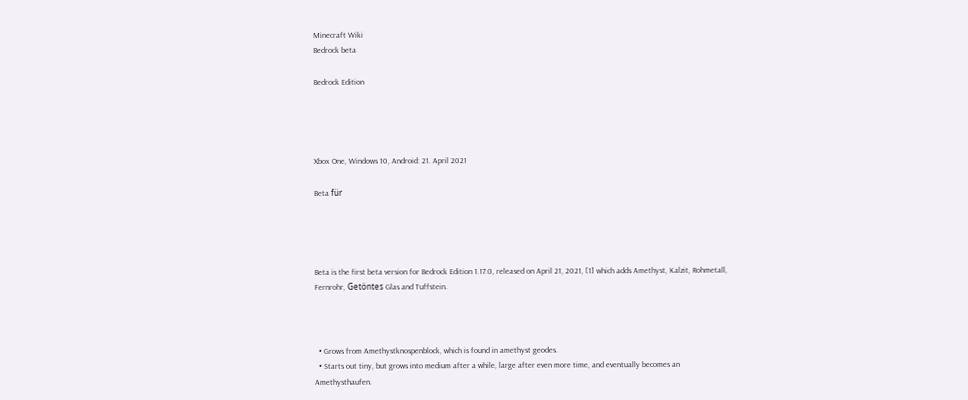Minecraft Wiki
Bedrock beta

Bedrock Edition




Xbox One, Windows 10, Android: 21. April 2021

Beta für




Beta is the first beta version for Bedrock Edition 1.17.0, released on April 21, 2021, [1] which adds Amethyst, Kalzit, Rohmetall, Fernrohr, Getöntes Glas and Tuffstein.



  • Grows from Amethystknospenblock, which is found in amethyst geodes.
  • Starts out tiny, but grows into medium after a while, large after even more time, and eventually becomes an Amethysthaufen.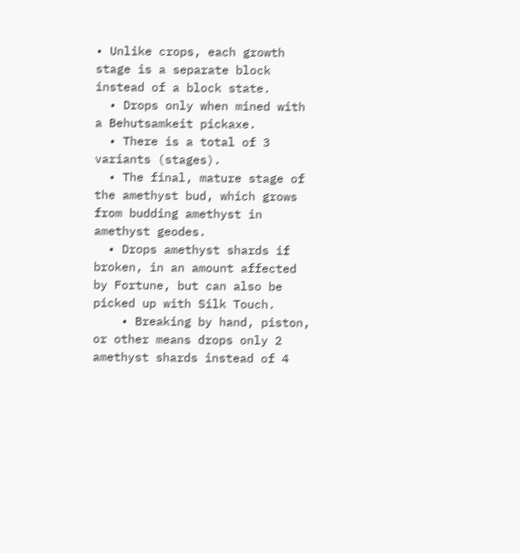• Unlike crops, each growth stage is a separate block instead of a block state.
  • Drops only when mined with a Behutsamkeit pickaxe.
  • There is a total of 3 variants (stages).
  • The final, mature stage of the amethyst bud, which grows from budding amethyst in amethyst geodes.
  • Drops amethyst shards if broken, in an amount affected by Fortune, but can also be picked up with Silk Touch.
    • Breaking by hand, piston, or other means drops only 2 amethyst shards instead of 4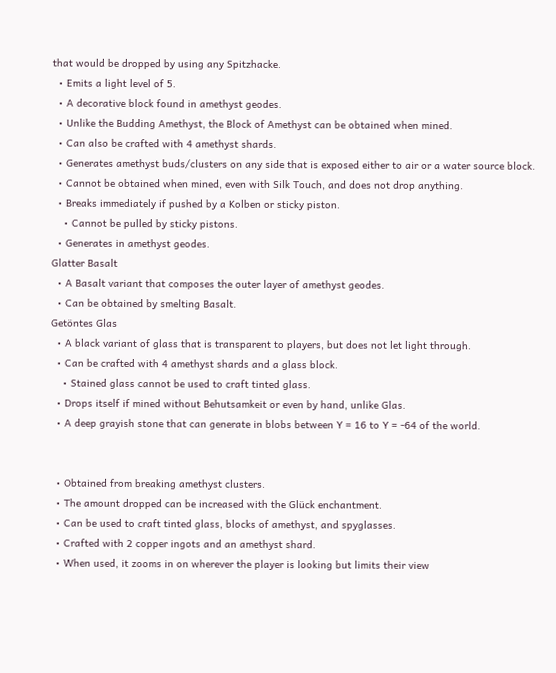that would be dropped by using any Spitzhacke.
  • Emits a light level of 5.
  • A decorative block found in amethyst geodes.
  • Unlike the Budding Amethyst, the Block of Amethyst can be obtained when mined.
  • Can also be crafted with 4 amethyst shards.
  • Generates amethyst buds/clusters on any side that is exposed either to air or a water source block.
  • Cannot be obtained when mined, even with Silk Touch, and does not drop anything.
  • Breaks immediately if pushed by a Kolben or sticky piston.
    • Cannot be pulled by sticky pistons.
  • Generates in amethyst geodes.
Glatter Basalt
  • A Basalt variant that composes the outer layer of amethyst geodes.
  • Can be obtained by smelting Basalt.
Getöntes Glas
  • A black variant of glass that is transparent to players, but does not let light through.
  • Can be crafted with 4 amethyst shards and a glass block.
    • Stained glass cannot be used to craft tinted glass.
  • Drops itself if mined without Behutsamkeit or even by hand, unlike Glas.
  • A deep grayish stone that can generate in blobs between Y = 16 to Y = -64 of the world.


  • Obtained from breaking amethyst clusters.
  • The amount dropped can be increased with the Glück enchantment.
  • Can be used to craft tinted glass, blocks of amethyst, and spyglasses.
  • Crafted with 2 copper ingots and an amethyst shard.
  • When used, it zooms in on wherever the player is looking but limits their view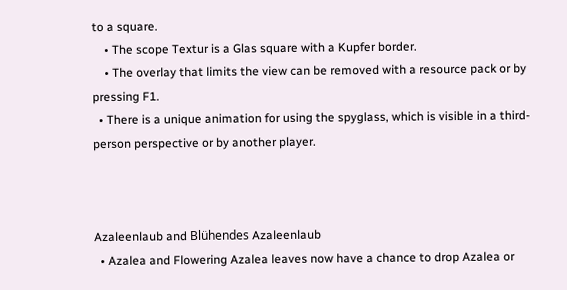to a square.
    • The scope Textur is a Glas square with a Kupfer border.
    • The overlay that limits the view can be removed with a resource pack or by pressing F1.
  • There is a unique animation for using the spyglass, which is visible in a third-person perspective or by another player.



Azaleenlaub and Blühendes Azaleenlaub
  • Azalea and Flowering Azalea leaves now have a chance to drop Azalea or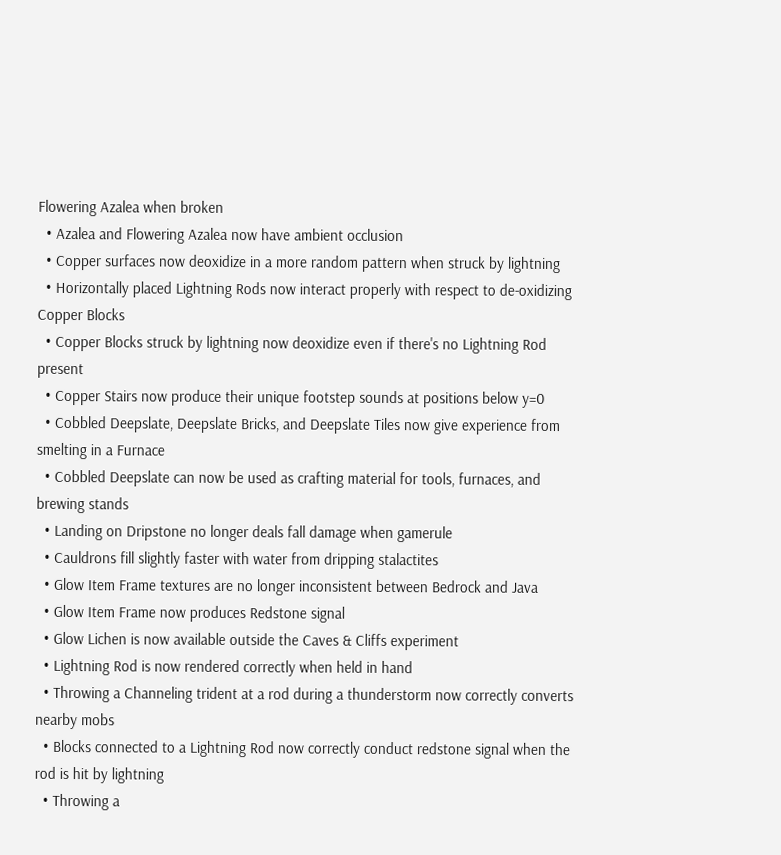Flowering Azalea when broken
  • Azalea and Flowering Azalea now have ambient occlusion
  • Copper surfaces now deoxidize in a more random pattern when struck by lightning
  • Horizontally placed Lightning Rods now interact properly with respect to de-oxidizing Copper Blocks
  • Copper Blocks struck by lightning now deoxidize even if there's no Lightning Rod present
  • Copper Stairs now produce their unique footstep sounds at positions below y=0
  • Cobbled Deepslate, Deepslate Bricks, and Deepslate Tiles now give experience from smelting in a Furnace
  • Cobbled Deepslate can now be used as crafting material for tools, furnaces, and brewing stands
  • Landing on Dripstone no longer deals fall damage when gamerule
  • Cauldrons fill slightly faster with water from dripping stalactites
  • Glow Item Frame textures are no longer inconsistent between Bedrock and Java
  • Glow Item Frame now produces Redstone signal
  • Glow Lichen is now available outside the Caves & Cliffs experiment
  • Lightning Rod is now rendered correctly when held in hand
  • Throwing a Channeling trident at a rod during a thunderstorm now correctly converts nearby mobs
  • Blocks connected to a Lightning Rod now correctly conduct redstone signal when the rod is hit by lightning
  • Throwing a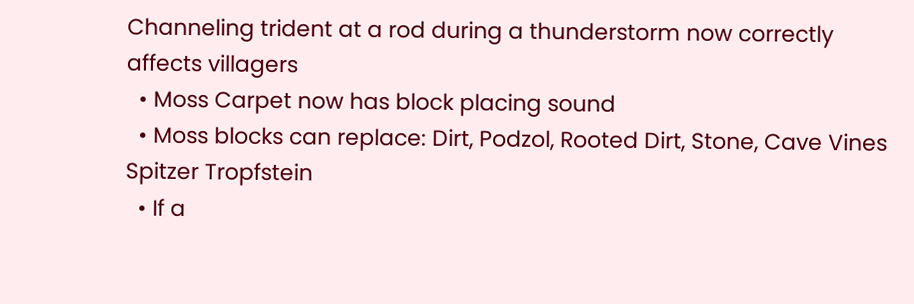Channeling trident at a rod during a thunderstorm now correctly affects villagers
  • Moss Carpet now has block placing sound
  • Moss blocks can replace: Dirt, Podzol, Rooted Dirt, Stone, Cave Vines
Spitzer Tropfstein
  • If a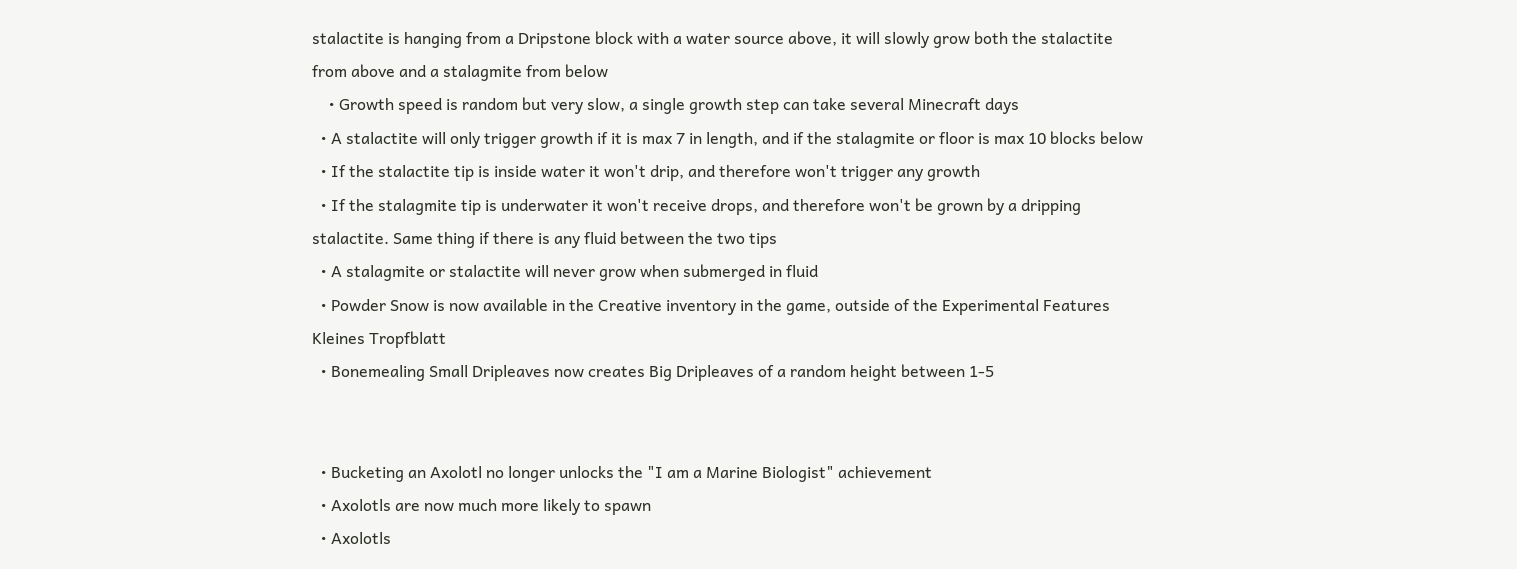stalactite is hanging from a Dripstone block with a water source above, it will slowly grow both the stalactite from above and a stalagmite from below
    • Growth speed is random but very slow, a single growth step can take several Minecraft days
  • A stalactite will only trigger growth if it is max 7 in length, and if the stalagmite or floor is max 10 blocks below
  • If the stalactite tip is inside water it won't drip, and therefore won't trigger any growth
  • If the stalagmite tip is underwater it won't receive drops, and therefore won't be grown by a dripping stalactite. Same thing if there is any fluid between the two tips
  • A stalagmite or stalactite will never grow when submerged in fluid
  • Powder Snow is now available in the Creative inventory in the game, outside of the Experimental Features
Kleines Tropfblatt
  • Bonemealing Small Dripleaves now creates Big Dripleaves of a random height between 1-5


  • Bucketing an Axolotl no longer unlocks the "I am a Marine Biologist" achievement
  • Axolotls are now much more likely to spawn
  • Axolotls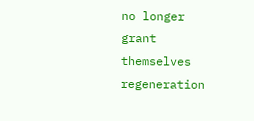no longer grant themselves regeneration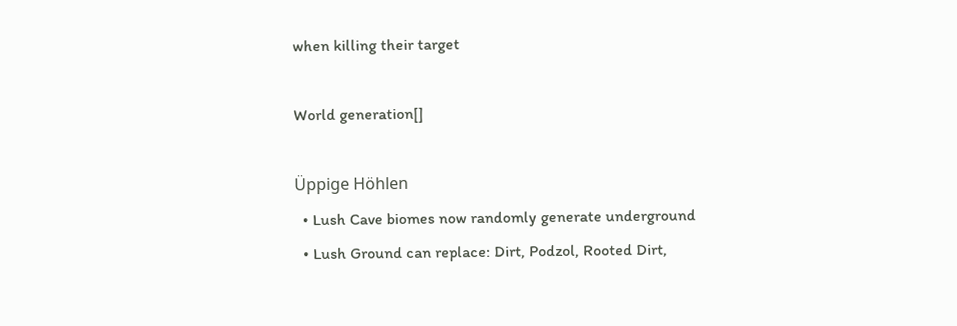when killing their target

World generation[]

Üppige Höhlen
  • Lush Cave biomes now randomly generate underground
  • Lush Ground can replace: Dirt, Podzol, Rooted Dirt,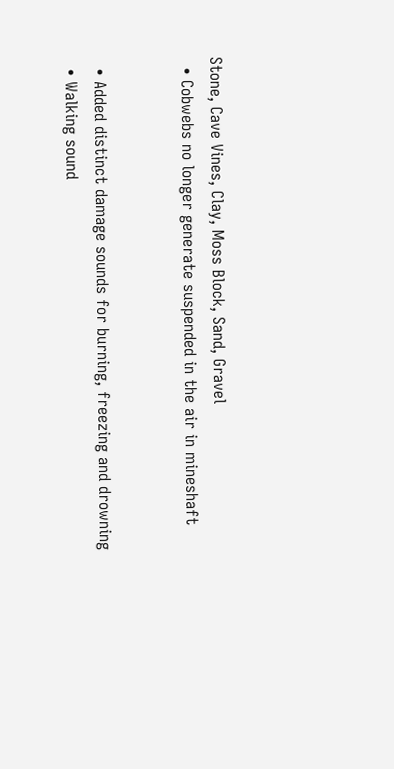Stone, Cave Vines, Clay, Moss Block, Sand, Gravel
  • Cobwebs no longer generate suspended in the air in mineshaft


  • Added distinct damage sounds for burning, freezing and drowning
  • Walking sound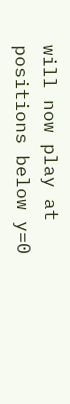will now play at positions below y=0